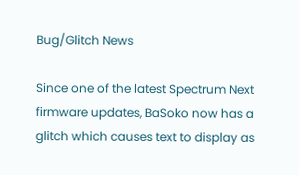Bug/Glitch News

Since one of the latest Spectrum Next firmware updates, BaSoko now has a glitch which causes text to display as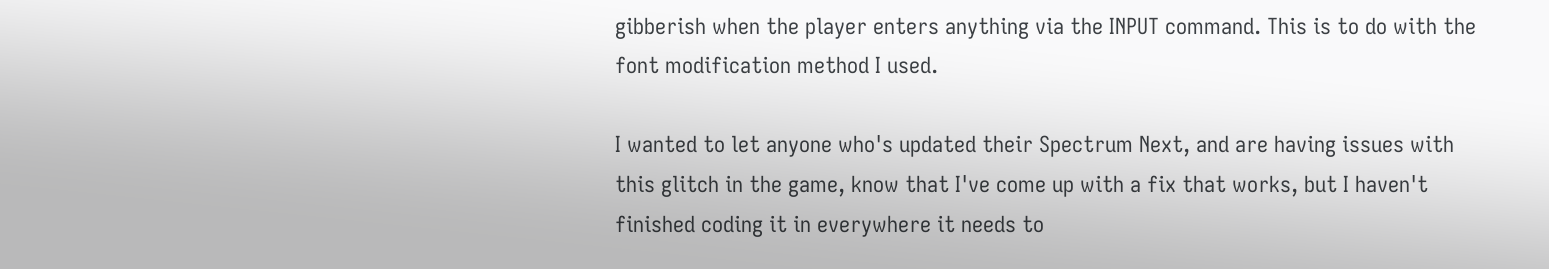gibberish when the player enters anything via the INPUT command. This is to do with the font modification method I used.

I wanted to let anyone who's updated their Spectrum Next, and are having issues with this glitch in the game, know that I've come up with a fix that works, but I haven't finished coding it in everywhere it needs to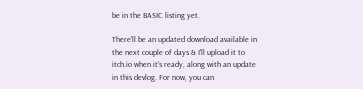be in the BASIC listing yet.

There'll be an updated download available in the next couple of days & I'll upload it to itch.io when it's ready, along with an update in this devlog. For now, you can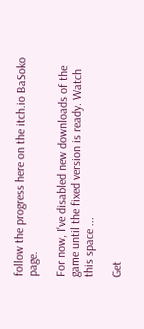follow the progress here on the itch.io BaSoko page.

For now, I've disabled new downloads of the game until the fixed version is ready. Watch this space ...

Get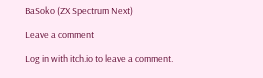BaSoko (ZX Spectrum Next)

Leave a comment

Log in with itch.io to leave a comment.